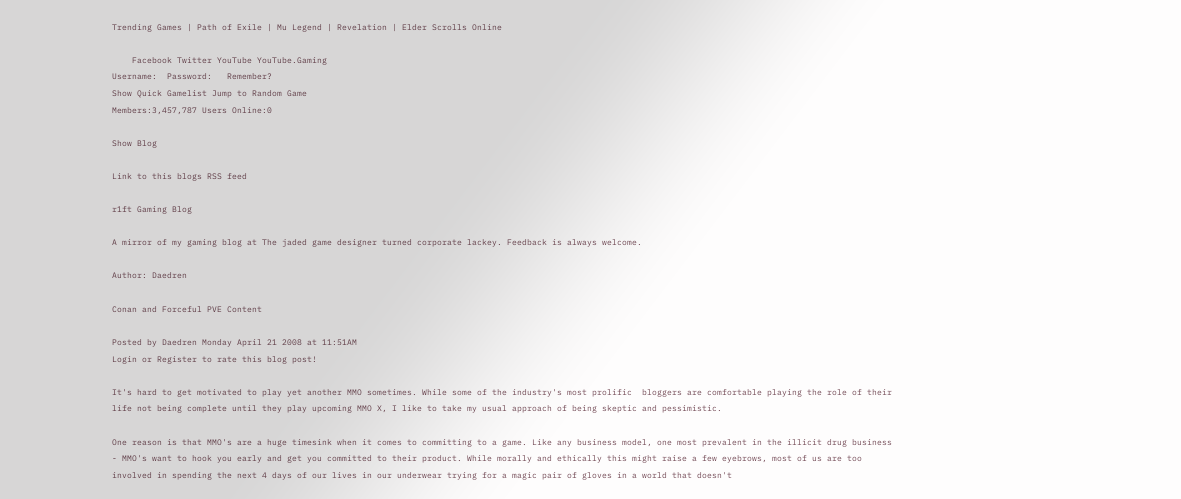Trending Games | Path of Exile | Mu Legend | Revelation | Elder Scrolls Online

    Facebook Twitter YouTube YouTube.Gaming
Username:  Password:   Remember?
Show Quick Gamelist Jump to Random Game
Members:3,457,787 Users Online:0

Show Blog

Link to this blogs RSS feed

r1ft Gaming Blog

A mirror of my gaming blog at The jaded game designer turned corporate lackey. Feedback is always welcome.

Author: Daedren

Conan and Forceful PVE Content

Posted by Daedren Monday April 21 2008 at 11:51AM
Login or Register to rate this blog post!

It's hard to get motivated to play yet another MMO sometimes. While some of the industry's most prolific  bloggers are comfortable playing the role of their life not being complete until they play upcoming MMO X, I like to take my usual approach of being skeptic and pessimistic.

One reason is that MMO's are a huge timesink when it comes to committing to a game. Like any business model, one most prevalent in the illicit drug business - MMO's want to hook you early and get you committed to their product. While morally and ethically this might raise a few eyebrows, most of us are too involved in spending the next 4 days of our lives in our underwear trying for a magic pair of gloves in a world that doesn't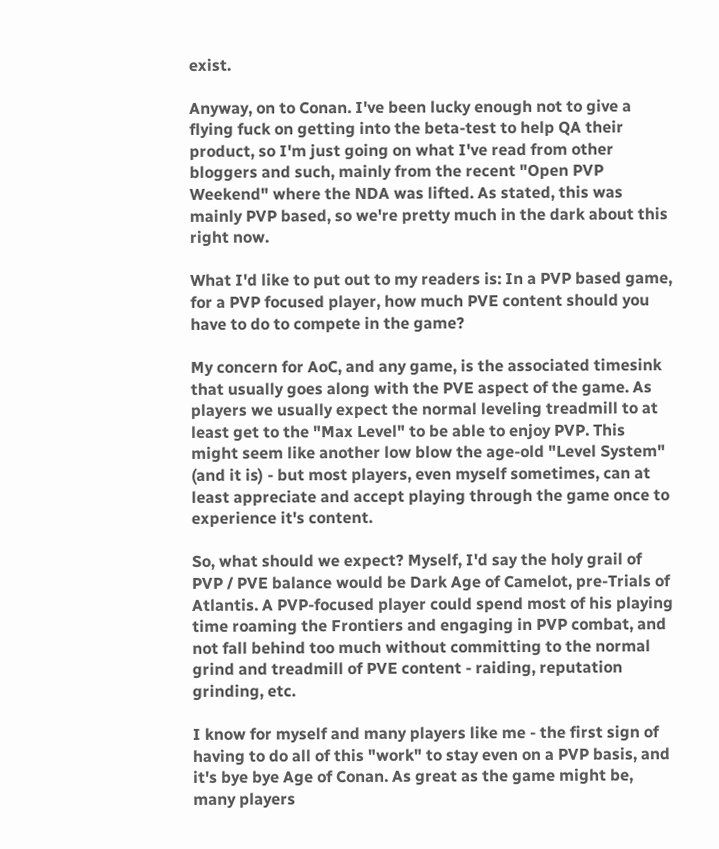exist.

Anyway, on to Conan. I've been lucky enough not to give a flying fuck on getting into the beta-test to help QA their product, so I'm just going on what I've read from other bloggers and such, mainly from the recent "Open PVP Weekend" where the NDA was lifted. As stated, this was mainly PVP based, so we're pretty much in the dark about this right now.

What I'd like to put out to my readers is: In a PVP based game, for a PVP focused player, how much PVE content should you have to do to compete in the game?

My concern for AoC, and any game, is the associated timesink that usually goes along with the PVE aspect of the game. As players we usually expect the normal leveling treadmill to at least get to the "Max Level" to be able to enjoy PVP. This might seem like another low blow the age-old "Level System" (and it is) - but most players, even myself sometimes, can at least appreciate and accept playing through the game once to experience it's content.

So, what should we expect? Myself, I'd say the holy grail of PVP / PVE balance would be Dark Age of Camelot, pre-Trials of Atlantis. A PVP-focused player could spend most of his playing time roaming the Frontiers and engaging in PVP combat, and not fall behind too much without committing to the normal grind and treadmill of PVE content - raiding, reputation grinding, etc.

I know for myself and many players like me - the first sign of having to do all of this "work" to stay even on a PVP basis, and it's bye bye Age of Conan. As great as the game might be, many players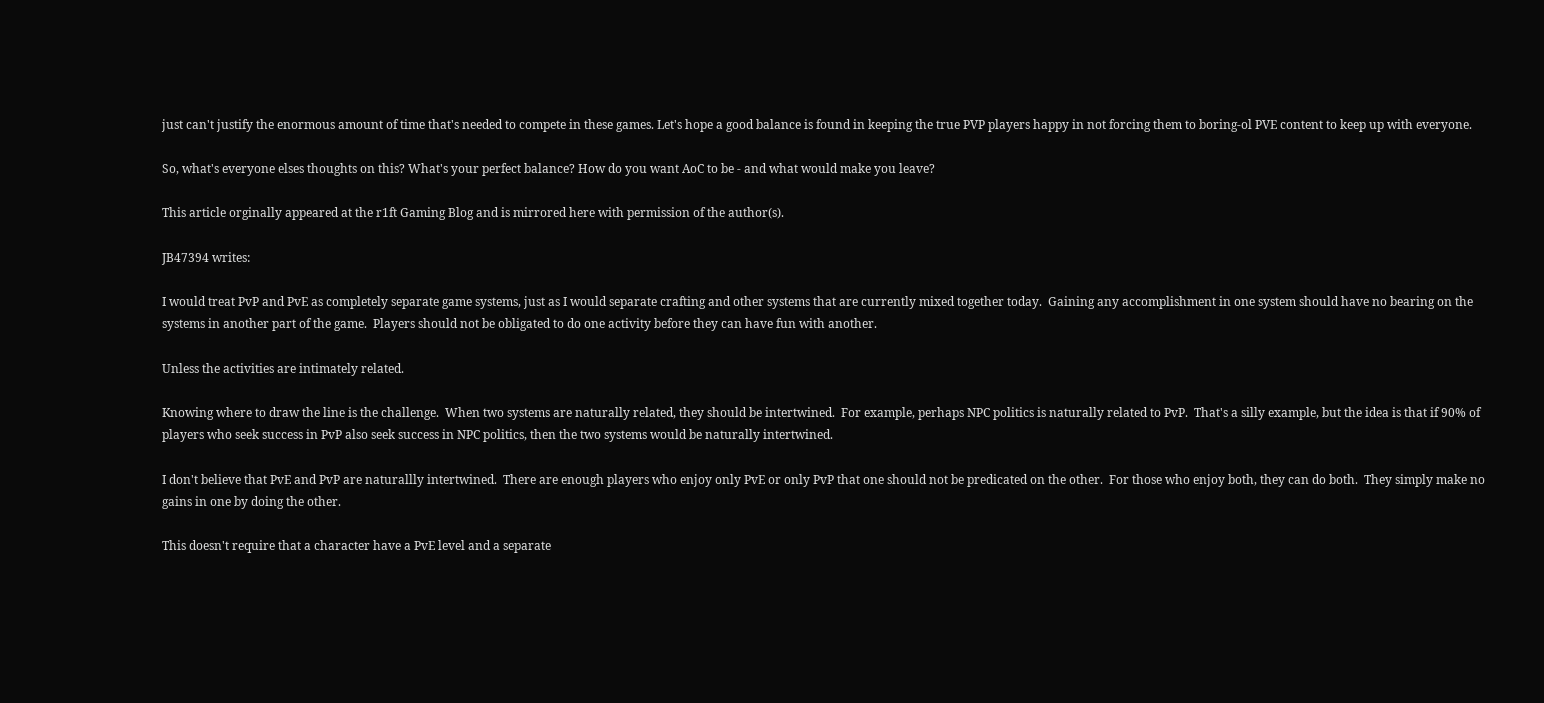just can't justify the enormous amount of time that's needed to compete in these games. Let's hope a good balance is found in keeping the true PVP players happy in not forcing them to boring-ol PVE content to keep up with everyone.

So, what's everyone elses thoughts on this? What's your perfect balance? How do you want AoC to be - and what would make you leave?

This article orginally appeared at the r1ft Gaming Blog and is mirrored here with permission of the author(s).

JB47394 writes:

I would treat PvP and PvE as completely separate game systems, just as I would separate crafting and other systems that are currently mixed together today.  Gaining any accomplishment in one system should have no bearing on the systems in another part of the game.  Players should not be obligated to do one activity before they can have fun with another.

Unless the activities are intimately related.

Knowing where to draw the line is the challenge.  When two systems are naturally related, they should be intertwined.  For example, perhaps NPC politics is naturally related to PvP.  That's a silly example, but the idea is that if 90% of players who seek success in PvP also seek success in NPC politics, then the two systems would be naturally intertwined.

I don't believe that PvE and PvP are naturallly intertwined.  There are enough players who enjoy only PvE or only PvP that one should not be predicated on the other.  For those who enjoy both, they can do both.  They simply make no gains in one by doing the other.

This doesn't require that a character have a PvE level and a separate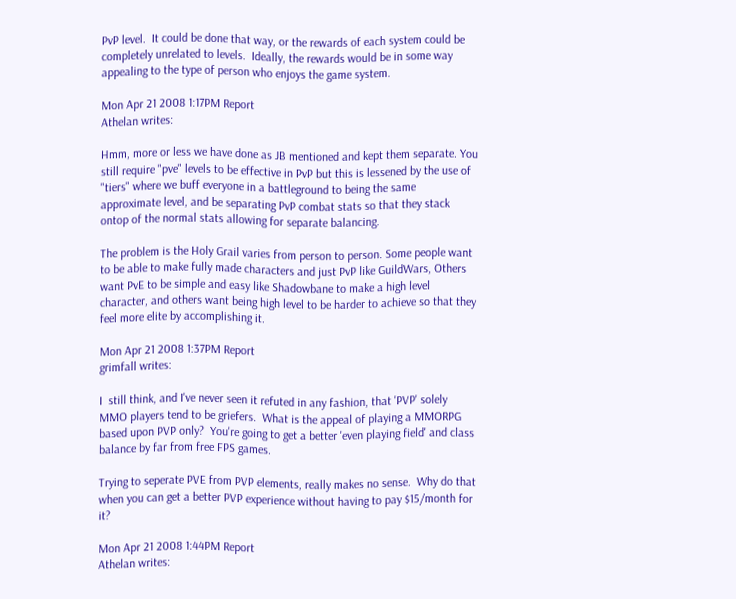PvP level.  It could be done that way, or the rewards of each system could be completely unrelated to levels.  Ideally, the rewards would be in some way appealing to the type of person who enjoys the game system.

Mon Apr 21 2008 1:17PM Report
Athelan writes:

Hmm, more or less we have done as JB mentioned and kept them separate. You still require "pve" levels to be effective in PvP but this is lessened by the use of "tiers" where we buff everyone in a battleground to being the same approximate level, and be separating PvP combat stats so that they stack ontop of the normal stats allowing for separate balancing.

The problem is the Holy Grail varies from person to person. Some people want to be able to make fully made characters and just PvP like GuildWars, Others want PvE to be simple and easy like Shadowbane to make a high level character, and others want being high level to be harder to achieve so that they feel more elite by accomplishing it.

Mon Apr 21 2008 1:37PM Report
grimfall writes:

I  still think, and I've never seen it refuted in any fashion, that 'PVP' solely MMO players tend to be griefers.  What is the appeal of playing a MMORPG based upon PVP only?  You're going to get a better 'even playing field' and class balance by far from free FPS games.

Trying to seperate PVE from PVP elements, really makes no sense.  Why do that when you can get a better PVP experience without having to pay $15/month for it?

Mon Apr 21 2008 1:44PM Report
Athelan writes: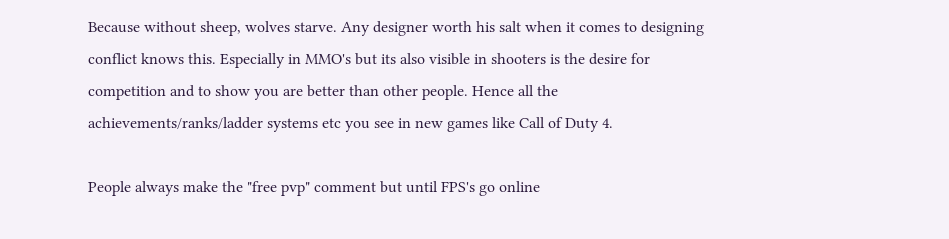Because without sheep, wolves starve. Any designer worth his salt when it comes to designing conflict knows this. Especially in MMO's but its also visible in shooters is the desire for competition and to show you are better than other people. Hence all the achievements/ranks/ladder systems etc you see in new games like Call of Duty 4.

People always make the "free pvp" comment but until FPS's go online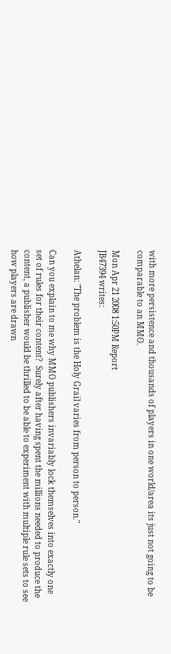with more persistence and thousands of players in one world/area its just not going to be comparable to an MMO.

Mon Apr 21 2008 1:50PM Report
JB47394 writes:

Athelan: "The problem is the Holy Grail varies from person to person."

Can you explain to me why MMO publishers invariably lock themselves into exactly one set of rules for their content?  Surely after having spent the millions needed to produce the content, a publisher would be thrilled to be able to experiment with multiple rule sets to see how players are drawn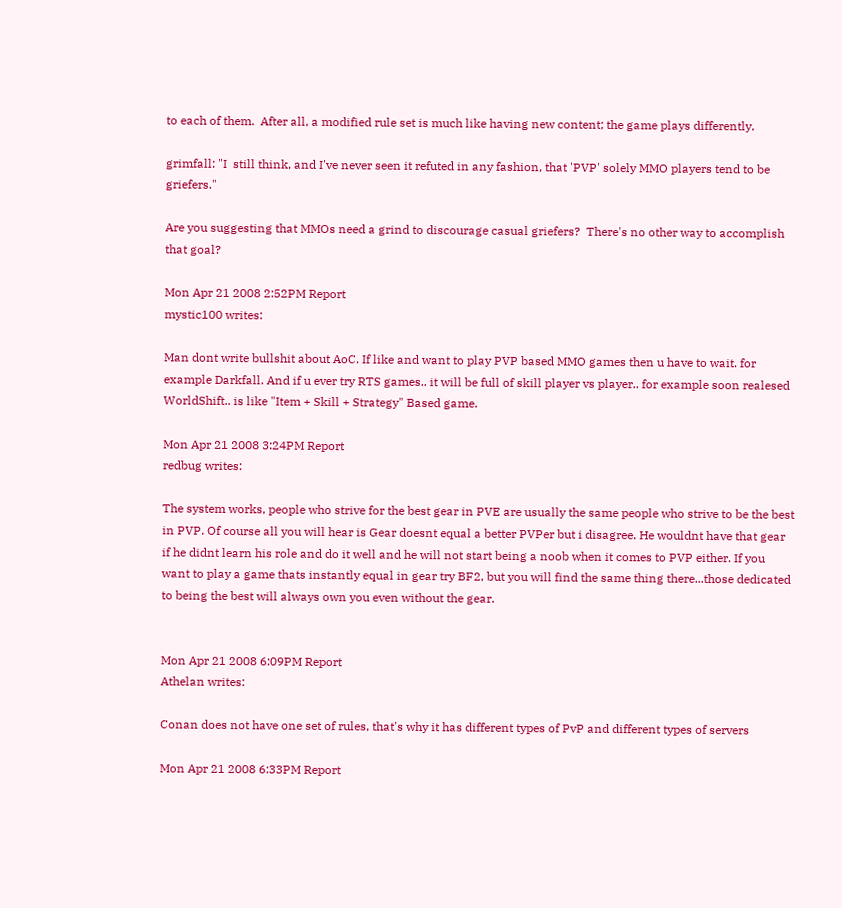to each of them.  After all, a modified rule set is much like having new content; the game plays differently.

grimfall: "I  still think, and I've never seen it refuted in any fashion, that 'PVP' solely MMO players tend to be griefers."

Are you suggesting that MMOs need a grind to discourage casual griefers?  There's no other way to accomplish that goal?

Mon Apr 21 2008 2:52PM Report
mystic100 writes:

Man dont write bullshit about AoC. If like and want to play PVP based MMO games then u have to wait. for example Darkfall. And if u ever try RTS games.. it will be full of skill player vs player.. for example soon realesed WorldShift.. is like "Item + Skill + Strategy" Based game.

Mon Apr 21 2008 3:24PM Report
redbug writes:

The system works, people who strive for the best gear in PVE are usually the same people who strive to be the best in PVP. Of course all you will hear is Gear doesnt equal a better PVPer but i disagree. He wouldnt have that gear if he didnt learn his role and do it well and he will not start being a noob when it comes to PVP either. If you want to play a game thats instantly equal in gear try BF2, but you will find the same thing there...those dedicated to being the best will always own you even without the gear.


Mon Apr 21 2008 6:09PM Report
Athelan writes:

Conan does not have one set of rules, that's why it has different types of PvP and different types of servers

Mon Apr 21 2008 6:33PM Report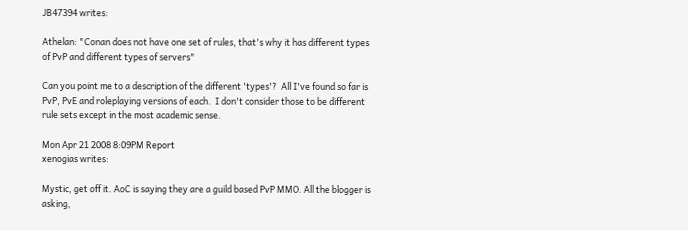JB47394 writes:

Athelan: "Conan does not have one set of rules, that's why it has different types of PvP and different types of servers"

Can you point me to a description of the different 'types'?  All I've found so far is PvP, PvE and roleplaying versions of each.  I don't consider those to be different rule sets except in the most academic sense.

Mon Apr 21 2008 8:09PM Report
xenogias writes:

Mystic, get off it. AoC is saying they are a guild based PvP MMO. All the blogger is asking,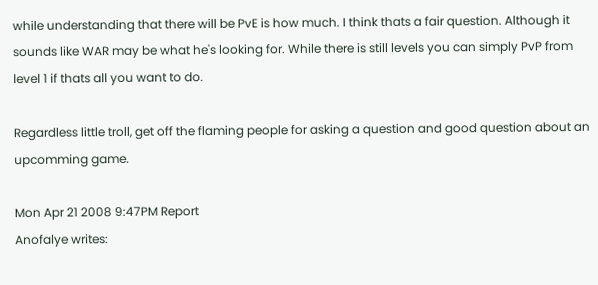while understanding that there will be PvE is how much. I think thats a fair question. Although it sounds like WAR may be what he's looking for. While there is still levels you can simply PvP from level 1 if thats all you want to do.

Regardless little troll, get off the flaming people for asking a question and good question about an upcomming game.

Mon Apr 21 2008 9:47PM Report
Anofalye writes: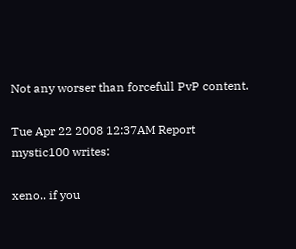Not any worser than forcefull PvP content.

Tue Apr 22 2008 12:37AM Report
mystic100 writes:

xeno.. if you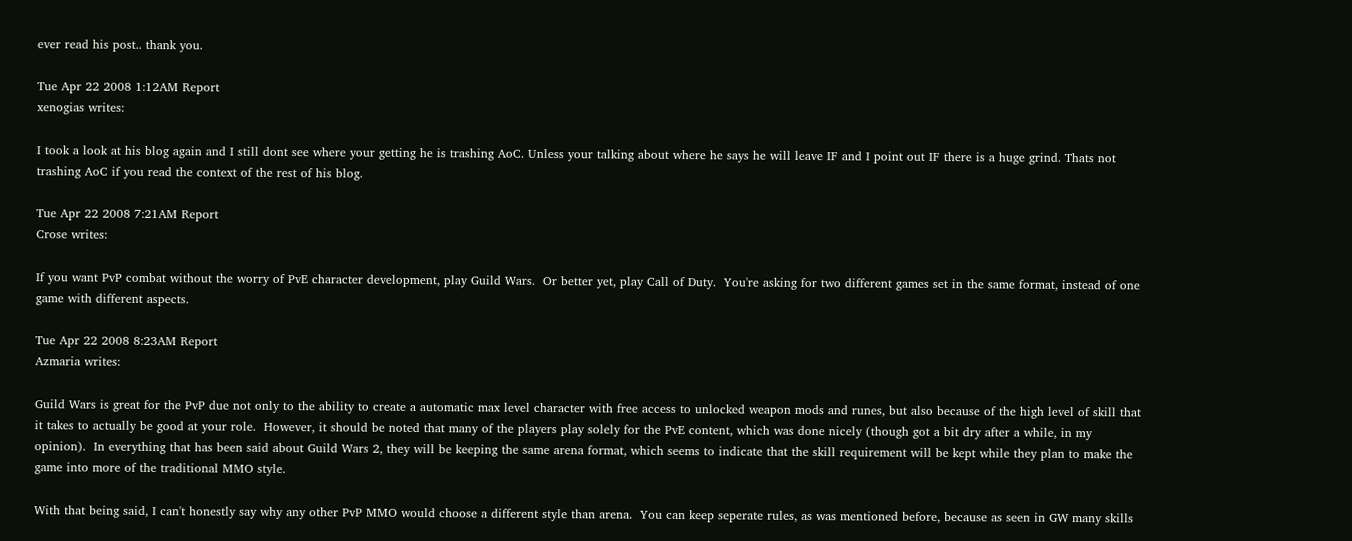ever read his post.. thank you.

Tue Apr 22 2008 1:12AM Report
xenogias writes:

I took a look at his blog again and I still dont see where your getting he is trashing AoC. Unless your talking about where he says he will leave IF and I point out IF there is a huge grind. Thats not trashing AoC if you read the context of the rest of his blog.

Tue Apr 22 2008 7:21AM Report
Crose writes:

If you want PvP combat without the worry of PvE character development, play Guild Wars.  Or better yet, play Call of Duty.  You're asking for two different games set in the same format, instead of one game with different aspects.

Tue Apr 22 2008 8:23AM Report
Azmaria writes:

Guild Wars is great for the PvP due not only to the ability to create a automatic max level character with free access to unlocked weapon mods and runes, but also because of the high level of skill that it takes to actually be good at your role.  However, it should be noted that many of the players play solely for the PvE content, which was done nicely (though got a bit dry after a while, in my opinion).  In everything that has been said about Guild Wars 2, they will be keeping the same arena format, which seems to indicate that the skill requirement will be kept while they plan to make the game into more of the traditional MMO style.

With that being said, I can't honestly say why any other PvP MMO would choose a different style than arena.  You can keep seperate rules, as was mentioned before, because as seen in GW many skills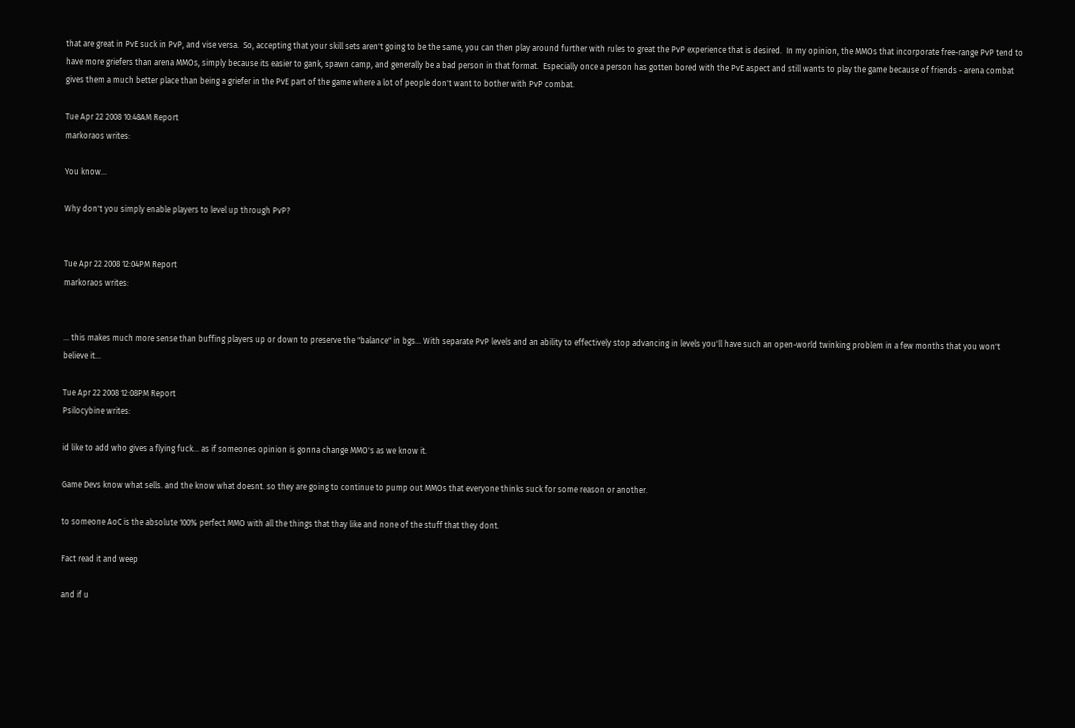that are great in PvE suck in PvP, and vise versa.  So, accepting that your skill sets aren't going to be the same, you can then play around further with rules to great the PvP experience that is desired.  In my opinion, the MMOs that incorporate free-range PvP tend to have more griefers than arena MMOs, simply because its easier to gank, spawn camp, and generally be a bad person in that format.  Especially once a person has gotten bored with the PvE aspect and still wants to play the game because of friends - arena combat gives them a much better place than being a griefer in the PvE part of the game where a lot of people don't want to bother with PvP combat.

Tue Apr 22 2008 10:48AM Report
markoraos writes:

You know...

Why don't you simply enable players to level up through PvP?


Tue Apr 22 2008 12:04PM Report
markoraos writes:


... this makes much more sense than buffing players up or down to preserve the "balance" in bgs... With separate PvP levels and an ability to effectively stop advancing in levels you'll have such an open-world twinking problem in a few months that you won't believe it...

Tue Apr 22 2008 12:08PM Report
Psilocybine writes:

id like to add who gives a flying fuck... as if someones opinion is gonna change MMO's as we know it.

Game Devs know what sells. and the know what doesnt. so they are going to continue to pump out MMOs that everyone thinks suck for some reason or another.

to someone AoC is the absolute 100% perfect MMO with all the things that thay like and none of the stuff that they dont.

Fact read it and weep

and if u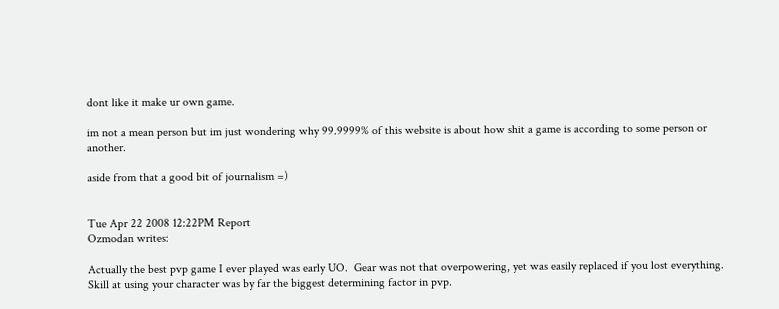dont like it make ur own game.

im not a mean person but im just wondering why 99.9999% of this website is about how shit a game is according to some person or another.

aside from that a good bit of journalism =)


Tue Apr 22 2008 12:22PM Report
Ozmodan writes:

Actually the best pvp game I ever played was early UO.  Gear was not that overpowering, yet was easily replaced if you lost everything.   Skill at using your character was by far the biggest determining factor in pvp.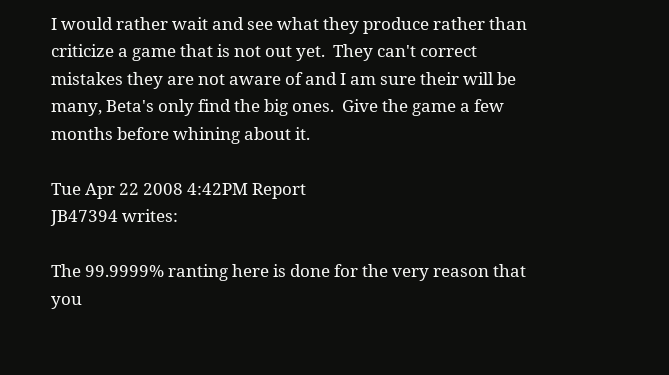I would rather wait and see what they produce rather than criticize a game that is not out yet.  They can't correct mistakes they are not aware of and I am sure their will be many, Beta's only find the big ones.  Give the game a few months before whining about it.

Tue Apr 22 2008 4:42PM Report
JB47394 writes:

The 99.9999% ranting here is done for the very reason that you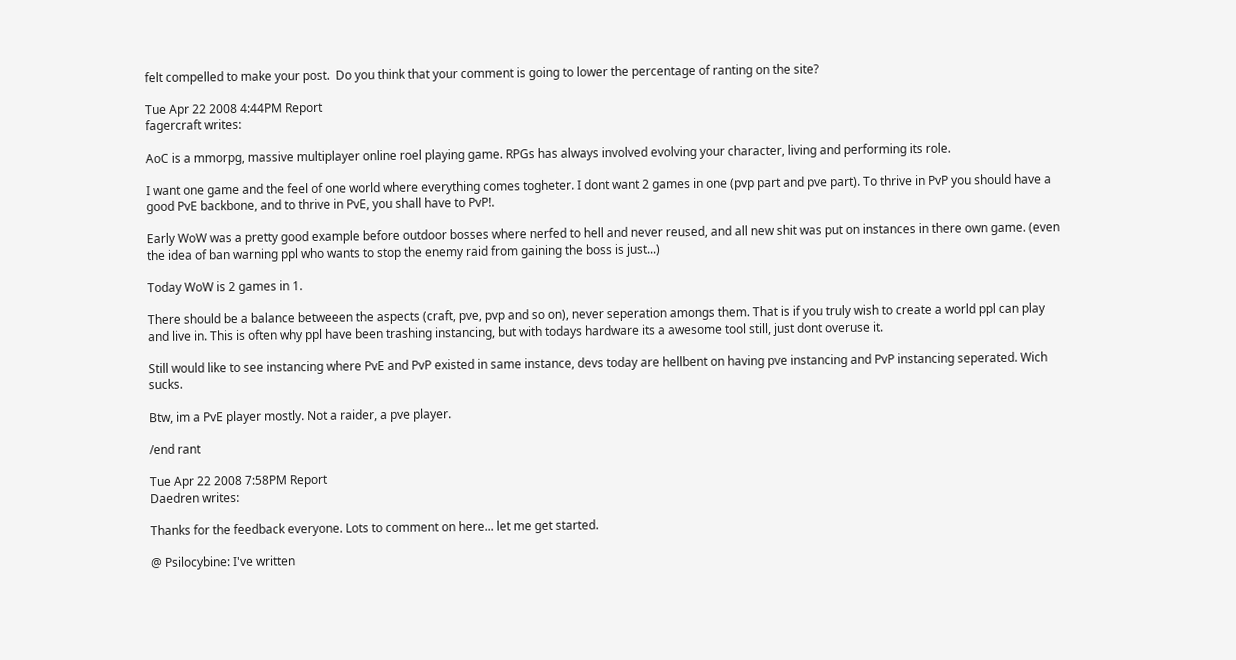felt compelled to make your post.  Do you think that your comment is going to lower the percentage of ranting on the site?

Tue Apr 22 2008 4:44PM Report
fagercraft writes:

AoC is a mmorpg, massive multiplayer online roel playing game. RPGs has always involved evolving your character, living and performing its role.

I want one game and the feel of one world where everything comes togheter. I dont want 2 games in one (pvp part and pve part). To thrive in PvP you should have a good PvE backbone, and to thrive in PvE, you shall have to PvP!.

Early WoW was a pretty good example before outdoor bosses where nerfed to hell and never reused, and all new shit was put on instances in there own game. (even the idea of ban warning ppl who wants to stop the enemy raid from gaining the boss is just...)

Today WoW is 2 games in 1.

There should be a balance betweeen the aspects (craft, pve, pvp and so on), never seperation amongs them. That is if you truly wish to create a world ppl can play and live in. This is often why ppl have been trashing instancing, but with todays hardware its a awesome tool still, just dont overuse it.

Still would like to see instancing where PvE and PvP existed in same instance, devs today are hellbent on having pve instancing and PvP instancing seperated. Wich sucks.

Btw, im a PvE player mostly. Not a raider, a pve player.

/end rant

Tue Apr 22 2008 7:58PM Report
Daedren writes:

Thanks for the feedback everyone. Lots to comment on here... let me get started.

@ Psilocybine: I've written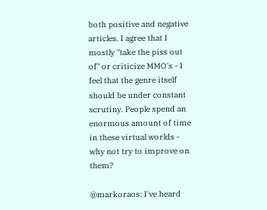both positive and negative articles. I agree that I mostly "take the piss out of" or criticize MMO's - I feel that the genre itself should be under constant scrutiny. People spend an enormous amount of time in these virtual worlds - why not try to improve on them?

@markoraos: I've heard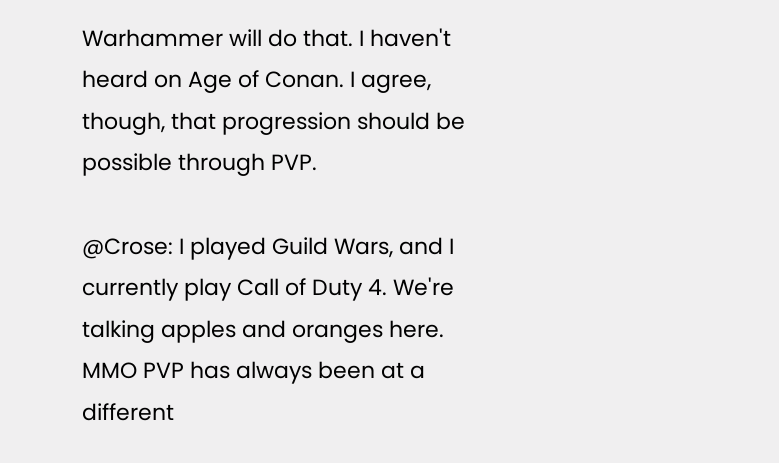Warhammer will do that. I haven't heard on Age of Conan. I agree, though, that progression should be possible through PVP.

@Crose: I played Guild Wars, and I currently play Call of Duty 4. We're talking apples and oranges here. MMO PVP has always been at a different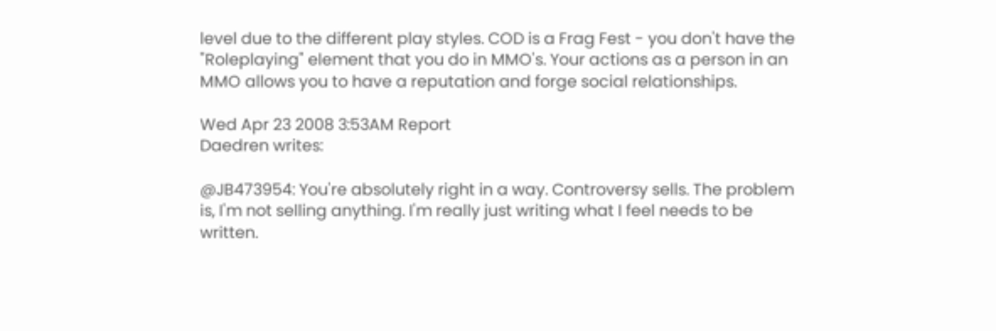level due to the different play styles. COD is a Frag Fest - you don't have the "Roleplaying" element that you do in MMO's. Your actions as a person in an MMO allows you to have a reputation and forge social relationships.

Wed Apr 23 2008 3:53AM Report
Daedren writes:

@JB473954: You're absolutely right in a way. Controversy sells. The problem is, I'm not selling anything. I'm really just writing what I feel needs to be written.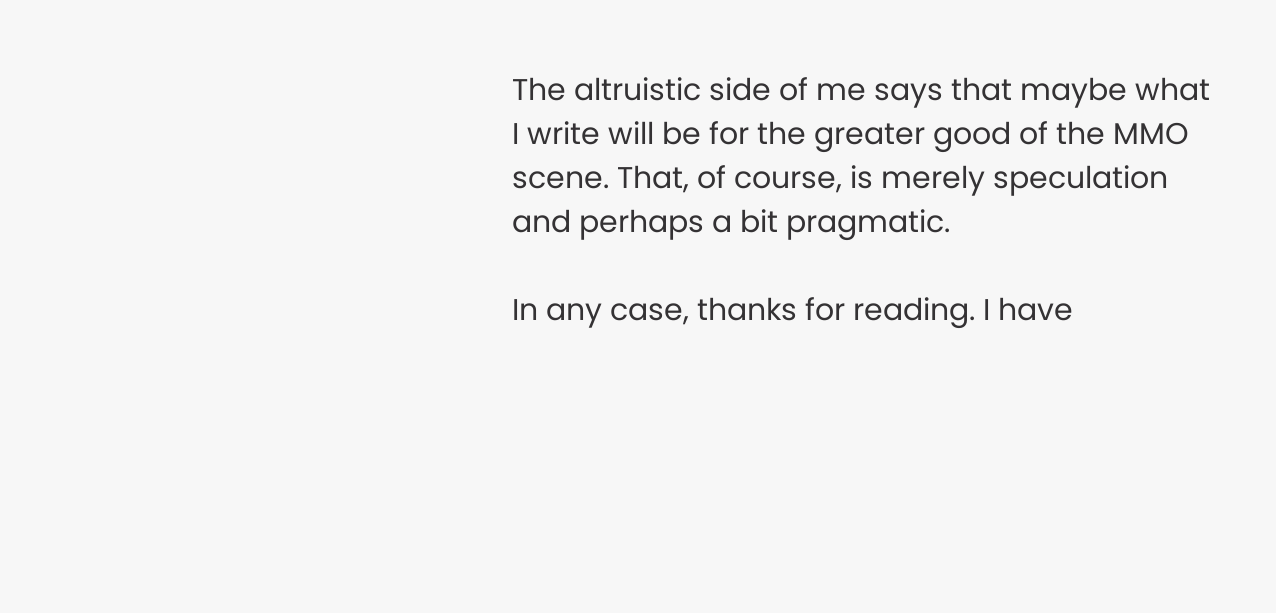The altruistic side of me says that maybe what I write will be for the greater good of the MMO scene. That, of course, is merely speculation and perhaps a bit pragmatic.

In any case, thanks for reading. I have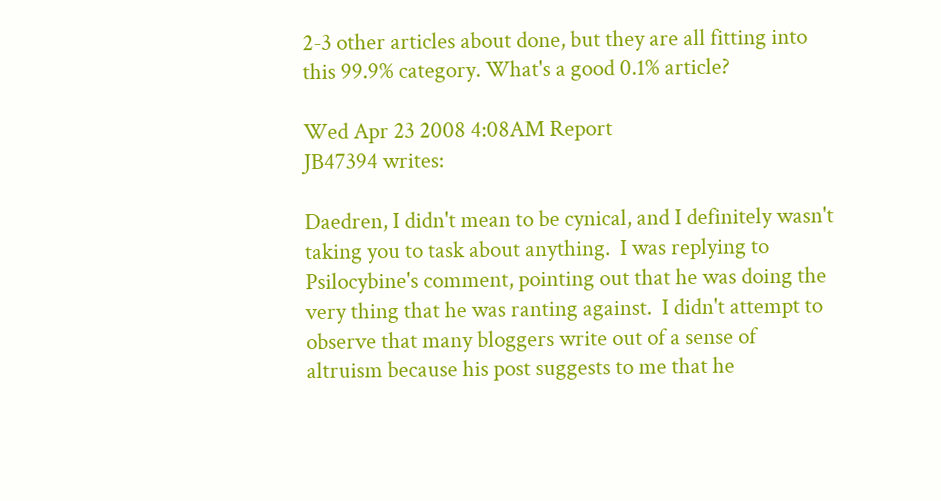2-3 other articles about done, but they are all fitting into this 99.9% category. What's a good 0.1% article?

Wed Apr 23 2008 4:08AM Report
JB47394 writes:

Daedren, I didn't mean to be cynical, and I definitely wasn't taking you to task about anything.  I was replying to Psilocybine's comment, pointing out that he was doing the very thing that he was ranting against.  I didn't attempt to observe that many bloggers write out of a sense of altruism because his post suggests to me that he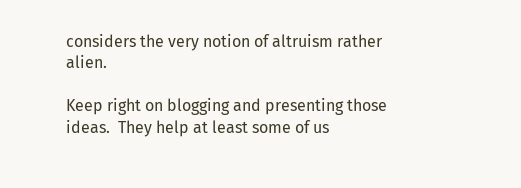considers the very notion of altruism rather alien.

Keep right on blogging and presenting those ideas.  They help at least some of us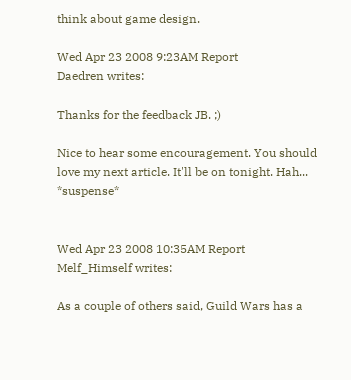think about game design.

Wed Apr 23 2008 9:23AM Report
Daedren writes:

Thanks for the feedback JB. ;)

Nice to hear some encouragement. You should love my next article. It'll be on tonight. Hah... *suspense*


Wed Apr 23 2008 10:35AM Report
Melf_Himself writes:

As a couple of others said, Guild Wars has a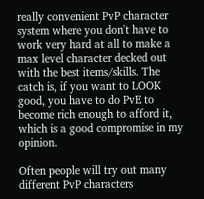really convenient PvP character system where you don't have to work very hard at all to make a max level character decked out with the best items/skills. The catch is, if you want to LOOK good, you have to do PvE to become rich enough to afford it, which is a good compromise in my opinion.

Often people will try out many different PvP characters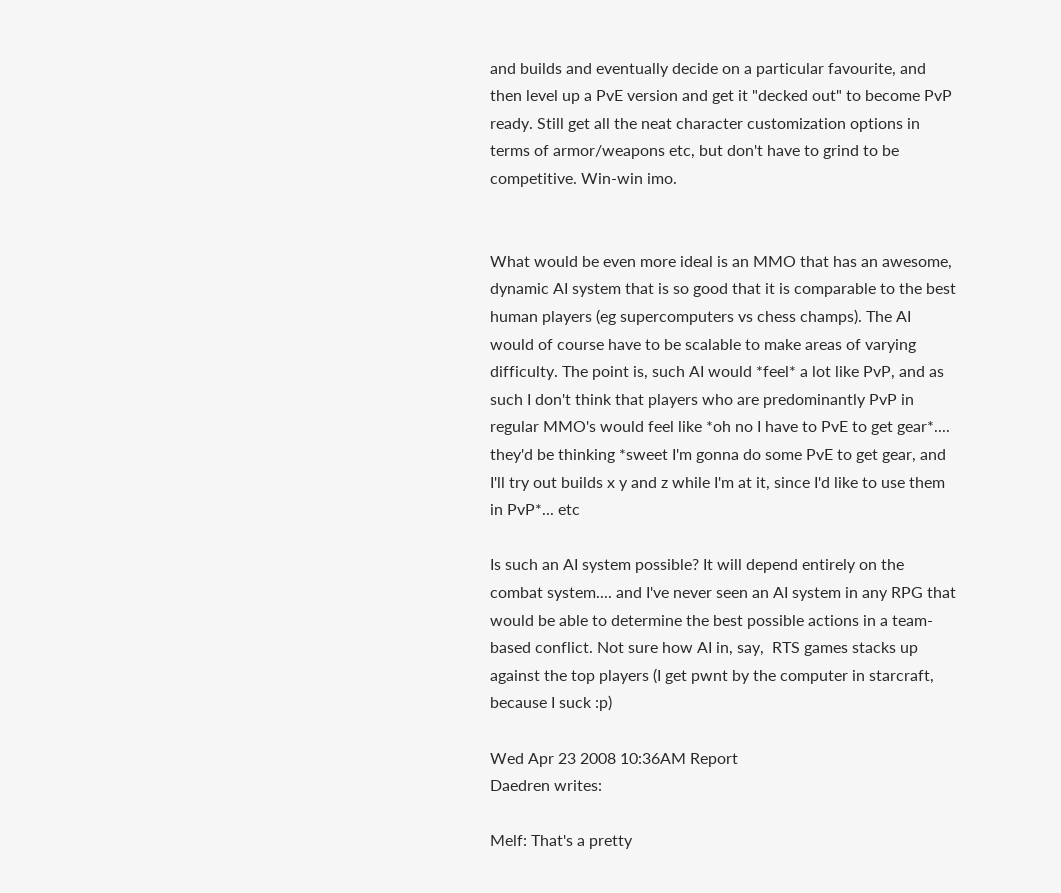and builds and eventually decide on a particular favourite, and then level up a PvE version and get it "decked out" to become PvP ready. Still get all the neat character customization options in terms of armor/weapons etc, but don't have to grind to be competitive. Win-win imo.


What would be even more ideal is an MMO that has an awesome, dynamic AI system that is so good that it is comparable to the best human players (eg supercomputers vs chess champs). The AI would of course have to be scalable to make areas of varying difficulty. The point is, such AI would *feel* a lot like PvP, and as such I don't think that players who are predominantly PvP in regular MMO's would feel like *oh no I have to PvE to get gear*.... they'd be thinking *sweet I'm gonna do some PvE to get gear, and I'll try out builds x y and z while I'm at it, since I'd like to use them in PvP*... etc

Is such an AI system possible? It will depend entirely on the combat system.... and I've never seen an AI system in any RPG that would be able to determine the best possible actions in a team-based conflict. Not sure how AI in, say,  RTS games stacks up against the top players (I get pwnt by the computer in starcraft, because I suck :p)

Wed Apr 23 2008 10:36AM Report
Daedren writes:

Melf: That's a pretty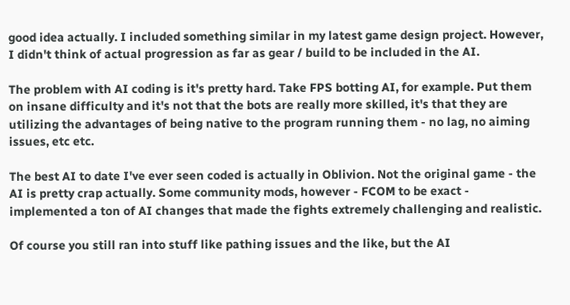good idea actually. I included something similar in my latest game design project. However, I didn't think of actual progression as far as gear / build to be included in the AI.

The problem with AI coding is it's pretty hard. Take FPS botting AI, for example. Put them on insane difficulty and it's not that the bots are really more skilled, it's that they are utilizing the advantages of being native to the program running them - no lag, no aiming issues, etc etc.

The best AI to date I've ever seen coded is actually in Oblivion. Not the original game - the AI is pretty crap actually. Some community mods, however - FCOM to be exact - implemented a ton of AI changes that made the fights extremely challenging and realistic.

Of course you still ran into stuff like pathing issues and the like, but the AI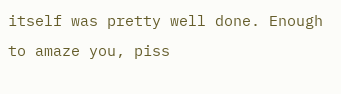itself was pretty well done. Enough to amaze you, piss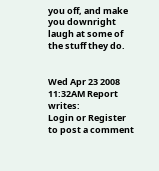you off, and make you downright laugh at some of the stuff they do.


Wed Apr 23 2008 11:32AM Report writes:
Login or Register to post a comment